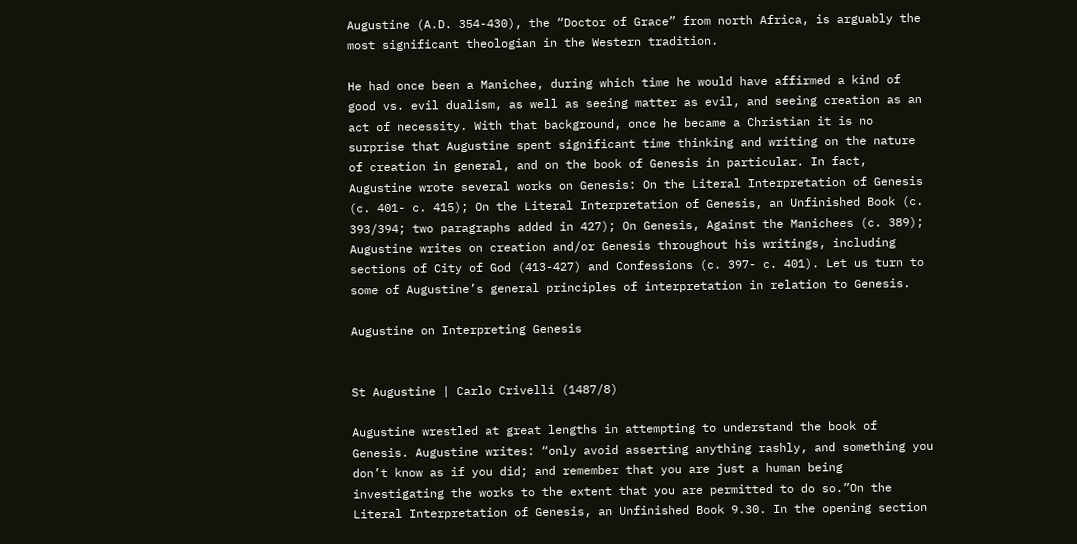Augustine (A.D. 354-430), the “Doctor of Grace” from north Africa, is arguably the most significant theologian in the Western tradition.

He had once been a Manichee, during which time he would have affirmed a kind of good vs. evil dualism, as well as seeing matter as evil, and seeing creation as an act of necessity. With that background, once he became a Christian it is no surprise that Augustine spent significant time thinking and writing on the nature of creation in general, and on the book of Genesis in particular. In fact, Augustine wrote several works on Genesis: On the Literal Interpretation of Genesis (c. 401- c. 415); On the Literal Interpretation of Genesis, an Unfinished Book (c. 393/394; two paragraphs added in 427); On Genesis, Against the Manichees (c. 389); Augustine writes on creation and/or Genesis throughout his writings, including sections of City of God (413-427) and Confessions (c. 397- c. 401). Let us turn to some of Augustine’s general principles of interpretation in relation to Genesis.

Augustine on Interpreting Genesis


St Augustine | Carlo Crivelli (1487/8)

Augustine wrestled at great lengths in attempting to understand the book of Genesis. Augustine writes: “only avoid asserting anything rashly, and something you don’t know as if you did; and remember that you are just a human being investigating the works to the extent that you are permitted to do so.”On the Literal Interpretation of Genesis, an Unfinished Book 9.30. In the opening section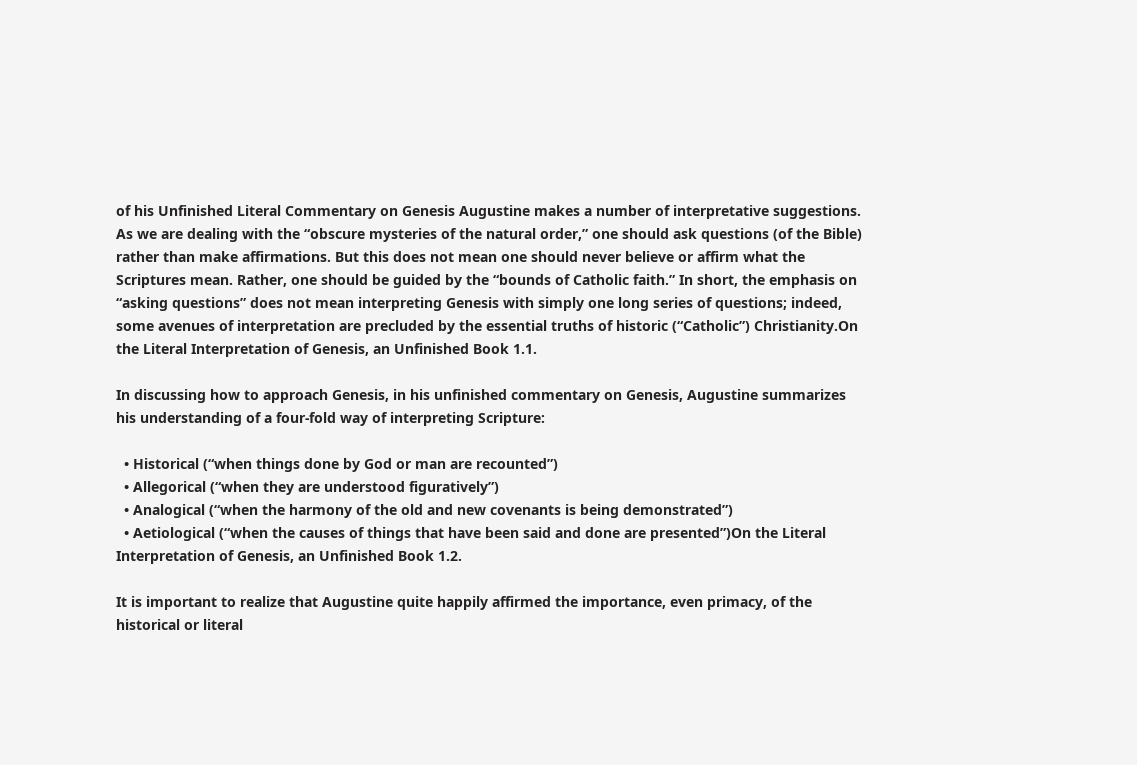of his Unfinished Literal Commentary on Genesis Augustine makes a number of interpretative suggestions. As we are dealing with the “obscure mysteries of the natural order,” one should ask questions (of the Bible) rather than make affirmations. But this does not mean one should never believe or affirm what the Scriptures mean. Rather, one should be guided by the “bounds of Catholic faith.” In short, the emphasis on “asking questions” does not mean interpreting Genesis with simply one long series of questions; indeed, some avenues of interpretation are precluded by the essential truths of historic (“Catholic”) Christianity.On the Literal Interpretation of Genesis, an Unfinished Book 1.1.

In discussing how to approach Genesis, in his unfinished commentary on Genesis, Augustine summarizes his understanding of a four-fold way of interpreting Scripture:

  • Historical (“when things done by God or man are recounted”)
  • Allegorical (“when they are understood figuratively”)
  • Analogical (“when the harmony of the old and new covenants is being demonstrated”)
  • Aetiological (“when the causes of things that have been said and done are presented”)On the Literal Interpretation of Genesis, an Unfinished Book 1.2.

It is important to realize that Augustine quite happily affirmed the importance, even primacy, of the historical or literal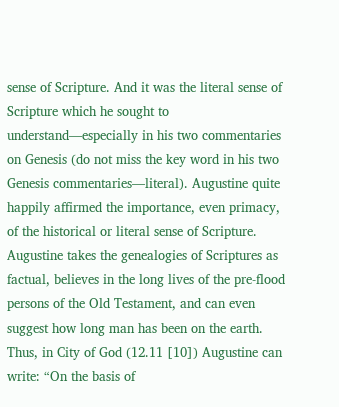sense of Scripture. And it was the literal sense of Scripture which he sought to understand—especially in his two commentaries on Genesis (do not miss the key word in his two Genesis commentaries—literal). Augustine quite happily affirmed the importance, even primacy, of the historical or literal sense of Scripture. Augustine takes the genealogies of Scriptures as factual, believes in the long lives of the pre-flood persons of the Old Testament, and can even suggest how long man has been on the earth. Thus, in City of God (12.11 [10]) Augustine can write: “On the basis of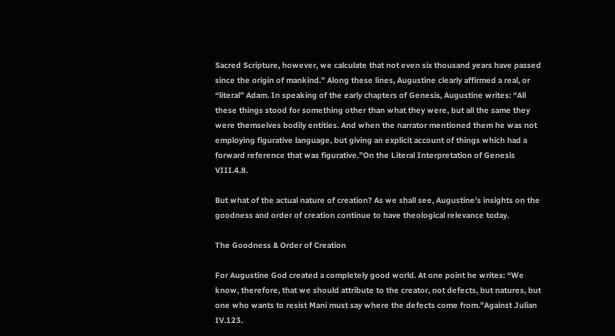Sacred Scripture, however, we calculate that not even six thousand years have passed since the origin of mankind.” Along these lines, Augustine clearly affirmed a real, or “literal” Adam. In speaking of the early chapters of Genesis, Augustine writes: “All these things stood for something other than what they were, but all the same they were themselves bodily entities. And when the narrator mentioned them he was not employing figurative language, but giving an explicit account of things which had a forward reference that was figurative.”On the Literal Interpretation of Genesis VIII.4.8.

But what of the actual nature of creation? As we shall see, Augustine’s insights on the goodness and order of creation continue to have theological relevance today.

The Goodness & Order of Creation

For Augustine God created a completely good world. At one point he writes: “We know, therefore, that we should attribute to the creator, not defects, but natures, but one who wants to resist Mani must say where the defects come from.”Against Julian IV.123.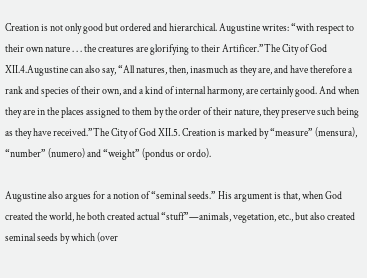Creation is not only good but ordered and hierarchical. Augustine writes: “with respect to their own nature . . . the creatures are glorifying to their Artificer.”The City of God XII.4.Augustine can also say, “All natures, then, inasmuch as they are, and have therefore a rank and species of their own, and a kind of internal harmony, are certainly good. And when they are in the places assigned to them by the order of their nature, they preserve such being as they have received.”The City of God XII.5. Creation is marked by “measure” (mensura), “number” (numero) and “weight” (pondus or ordo).

Augustine also argues for a notion of “seminal seeds.” His argument is that, when God created the world, he both created actual “stuff”—animals, vegetation, etc., but also created seminal seeds by which (over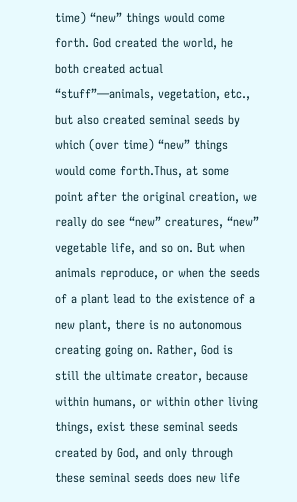time) “new” things would come forth. God created the world, he both created actual “stuff”—animals, vegetation, etc., but also created seminal seeds by which (over time) “new” things would come forth.Thus, at some point after the original creation, we really do see “new” creatures, “new” vegetable life, and so on. But when animals reproduce, or when the seeds of a plant lead to the existence of a new plant, there is no autonomous creating going on. Rather, God is still the ultimate creator, because within humans, or within other living things, exist these seminal seeds created by God, and only through these seminal seeds does new life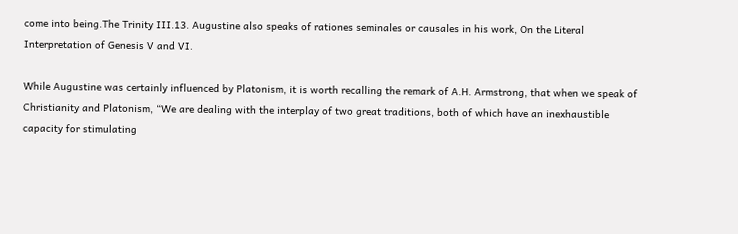come into being.The Trinity III.13. Augustine also speaks of rationes seminales or causales in his work, On the Literal Interpretation of Genesis V and VI.

While Augustine was certainly influenced by Platonism, it is worth recalling the remark of A.H. Armstrong, that when we speak of Christianity and Platonism, “We are dealing with the interplay of two great traditions, both of which have an inexhaustible capacity for stimulating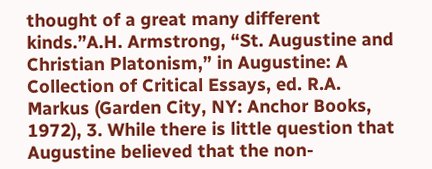thought of a great many different kinds.”A.H. Armstrong, “St. Augustine and Christian Platonism,” in Augustine: A Collection of Critical Essays, ed. R.A. Markus (Garden City, NY: Anchor Books, 1972), 3. While there is little question that Augustine believed that the non-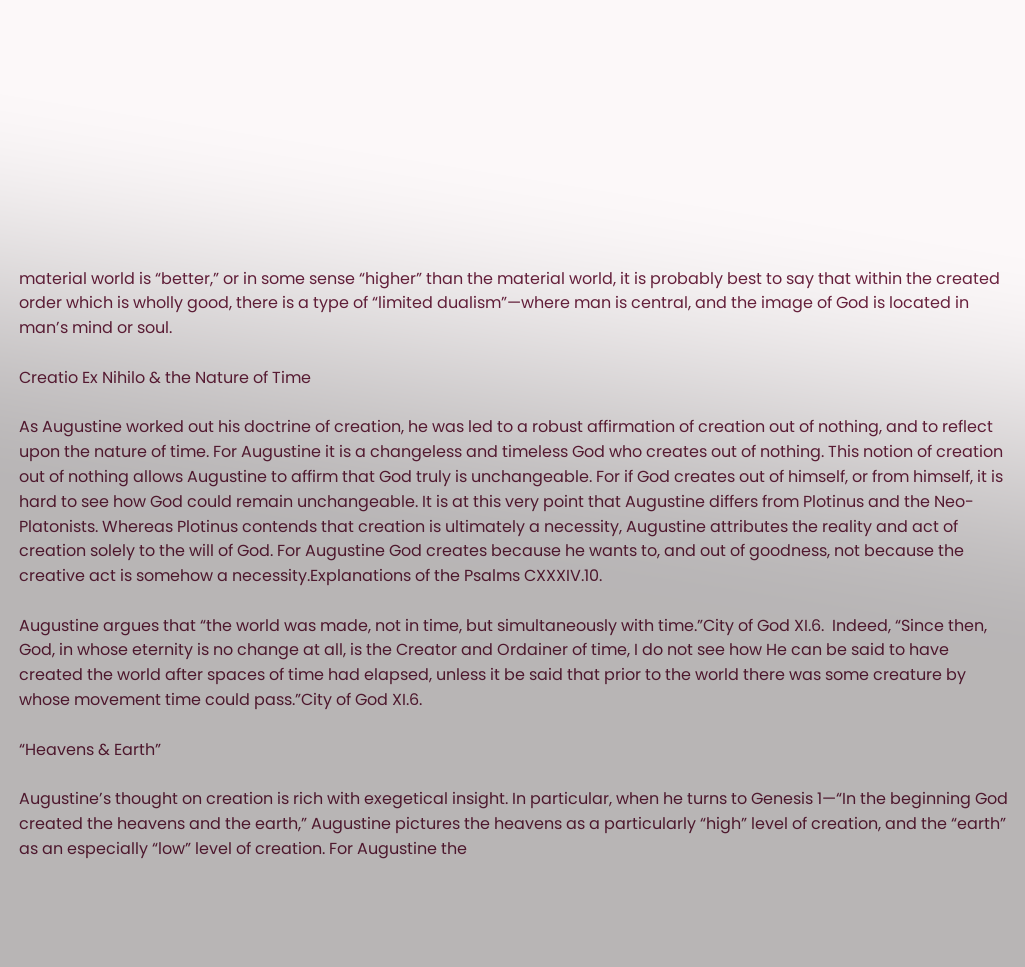material world is “better,” or in some sense “higher” than the material world, it is probably best to say that within the created order which is wholly good, there is a type of “limited dualism”—where man is central, and the image of God is located in man’s mind or soul.

Creatio Ex Nihilo & the Nature of Time

As Augustine worked out his doctrine of creation, he was led to a robust affirmation of creation out of nothing, and to reflect upon the nature of time. For Augustine it is a changeless and timeless God who creates out of nothing. This notion of creation out of nothing allows Augustine to affirm that God truly is unchangeable. For if God creates out of himself, or from himself, it is hard to see how God could remain unchangeable. It is at this very point that Augustine differs from Plotinus and the Neo-Platonists. Whereas Plotinus contends that creation is ultimately a necessity, Augustine attributes the reality and act of creation solely to the will of God. For Augustine God creates because he wants to, and out of goodness, not because the creative act is somehow a necessity.Explanations of the Psalms CXXXIV.10.

Augustine argues that “the world was made, not in time, but simultaneously with time.”City of God XI.6.  Indeed, “Since then, God, in whose eternity is no change at all, is the Creator and Ordainer of time, I do not see how He can be said to have created the world after spaces of time had elapsed, unless it be said that prior to the world there was some creature by whose movement time could pass.”City of God XI.6.

“Heavens & Earth”

Augustine’s thought on creation is rich with exegetical insight. In particular, when he turns to Genesis 1—“In the beginning God created the heavens and the earth,” Augustine pictures the heavens as a particularly “high” level of creation, and the “earth” as an especially “low” level of creation. For Augustine the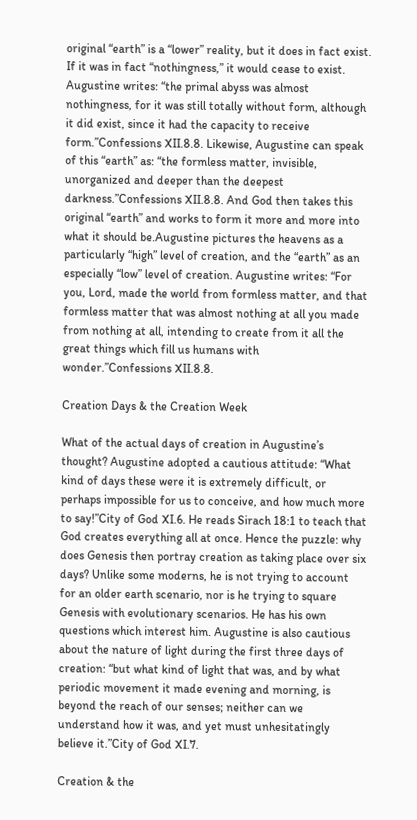original “earth” is a “lower” reality, but it does in fact exist. If it was in fact “nothingness,” it would cease to exist. Augustine writes: “the primal abyss was almost nothingness, for it was still totally without form, although it did exist, since it had the capacity to receive form.”Confessions XII.8.8. Likewise, Augustine can speak of this “earth” as: “the formless matter, invisible, unorganized and deeper than the deepest darkness.”Confessions XII.8.8. And God then takes this original “earth” and works to form it more and more into what it should be.Augustine pictures the heavens as a particularly “high” level of creation, and the “earth” as an especially “low” level of creation. Augustine writes: “For you, Lord, made the world from formless matter, and that formless matter that was almost nothing at all you made from nothing at all, intending to create from it all the great things which fill us humans with wonder.”Confessions XII.8.8.

Creation Days & the Creation Week

What of the actual days of creation in Augustine’s thought? Augustine adopted a cautious attitude: “What kind of days these were it is extremely difficult, or perhaps impossible for us to conceive, and how much more to say!”City of God XI.6. He reads Sirach 18:1 to teach that God creates everything all at once. Hence the puzzle: why does Genesis then portray creation as taking place over six days? Unlike some moderns, he is not trying to account for an older earth scenario, nor is he trying to square Genesis with evolutionary scenarios. He has his own questions which interest him. Augustine is also cautious about the nature of light during the first three days of creation: “but what kind of light that was, and by what periodic movement it made evening and morning, is beyond the reach of our senses; neither can we understand how it was, and yet must unhesitatingly believe it.”City of God XI.7.

Creation & the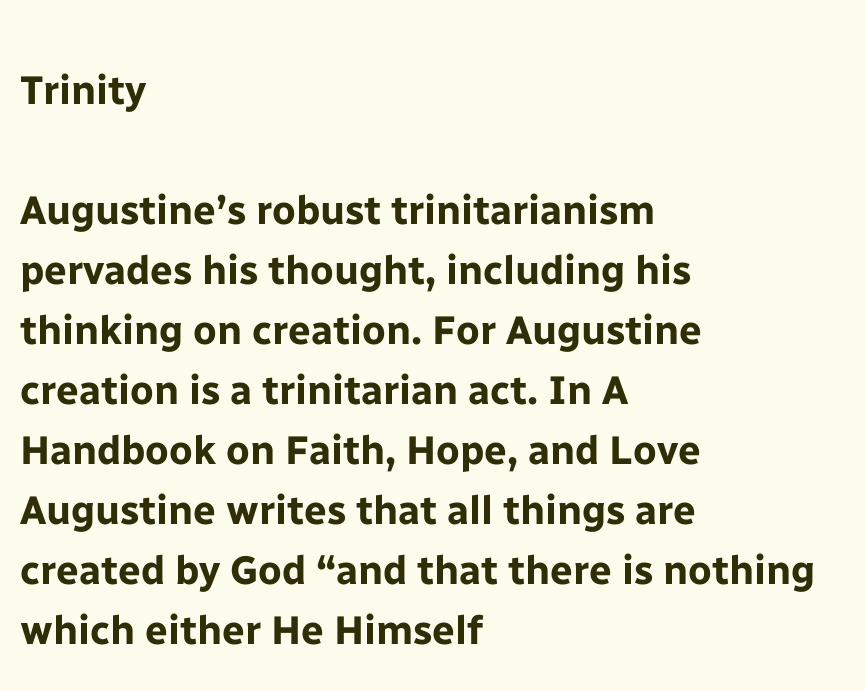Trinity

Augustine’s robust trinitarianism pervades his thought, including his thinking on creation. For Augustine creation is a trinitarian act. In A Handbook on Faith, Hope, and Love Augustine writes that all things are created by God “and that there is nothing which either He Himself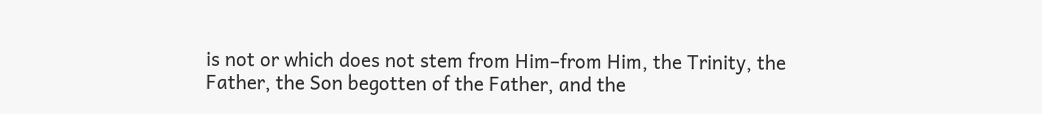is not or which does not stem from Him–from Him, the Trinity, the Father, the Son begotten of the Father, and the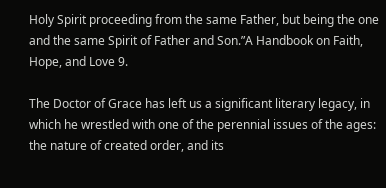Holy Spirit proceeding from the same Father, but being the one and the same Spirit of Father and Son.”A Handbook on Faith, Hope, and Love 9.

The Doctor of Grace has left us a significant literary legacy, in which he wrestled with one of the perennial issues of the ages: the nature of created order, and its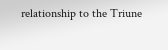relationship to the Triune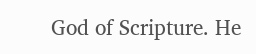God of Scripture. He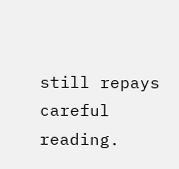still repays careful reading.